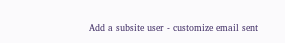Add a subsite user - customize email sent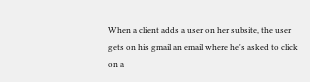When a client adds a user on her subsite, the user gets on his gmail an email where he's asked to click on a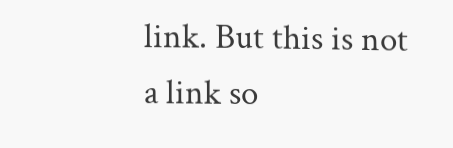link. But this is not a link so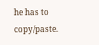he has to copy/paste.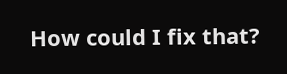How could I fix that?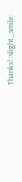Thanks! :slight_smile: